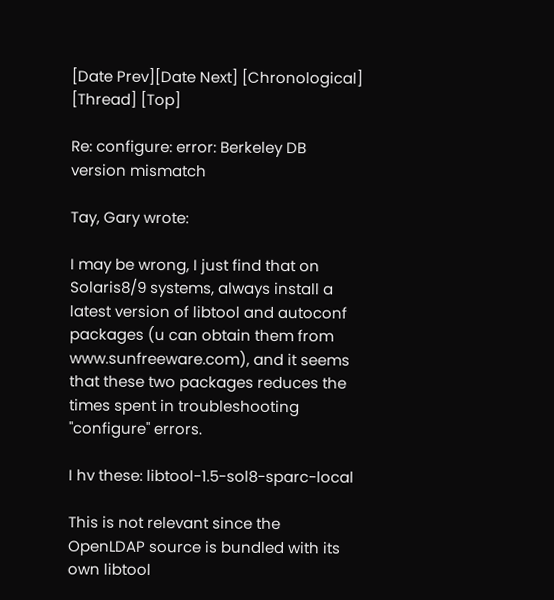[Date Prev][Date Next] [Chronological] [Thread] [Top]

Re: configure: error: Berkeley DB version mismatch

Tay, Gary wrote:

I may be wrong, I just find that on Solaris8/9 systems, always install a
latest version of libtool and autoconf packages (u can obtain them from
www.sunfreeware.com), and it seems that these two packages reduces the
times spent in troubleshooting "configure" errors.

I hv these: libtool-1.5-sol8-sparc-local

This is not relevant since the OpenLDAP source is bundled with its own libtool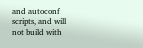and autoconf scripts, and will not build with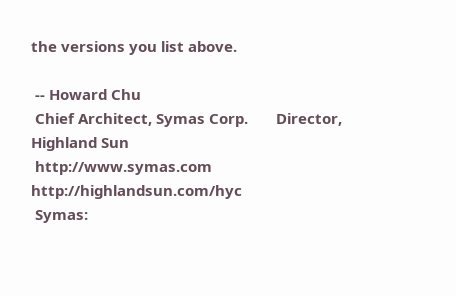the versions you list above.

 -- Howard Chu
 Chief Architect, Symas Corp.       Director, Highland Sun
 http://www.symas.com               http://highlandsun.com/hyc
 Symas: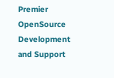Premier OpenSource Development and Support